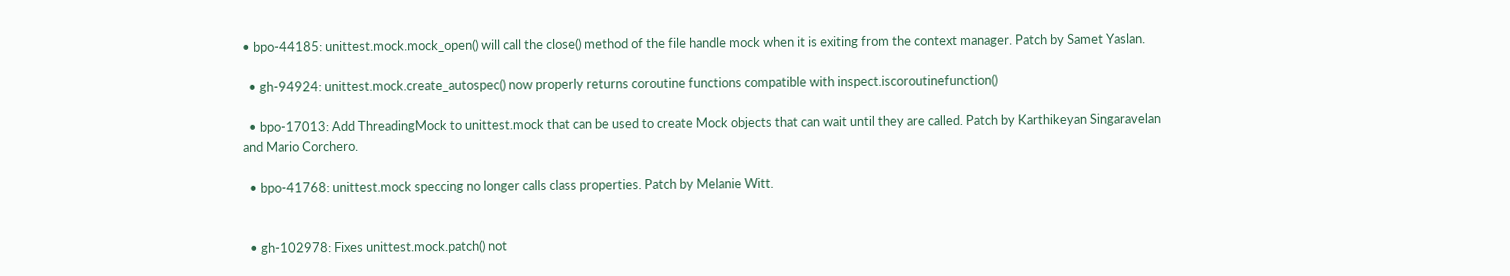• bpo-44185: unittest.mock.mock_open() will call the close() method of the file handle mock when it is exiting from the context manager. Patch by Samet Yaslan.

  • gh-94924: unittest.mock.create_autospec() now properly returns coroutine functions compatible with inspect.iscoroutinefunction()

  • bpo-17013: Add ThreadingMock to unittest.mock that can be used to create Mock objects that can wait until they are called. Patch by Karthikeyan Singaravelan and Mario Corchero.

  • bpo-41768: unittest.mock speccing no longer calls class properties. Patch by Melanie Witt.


  • gh-102978: Fixes unittest.mock.patch() not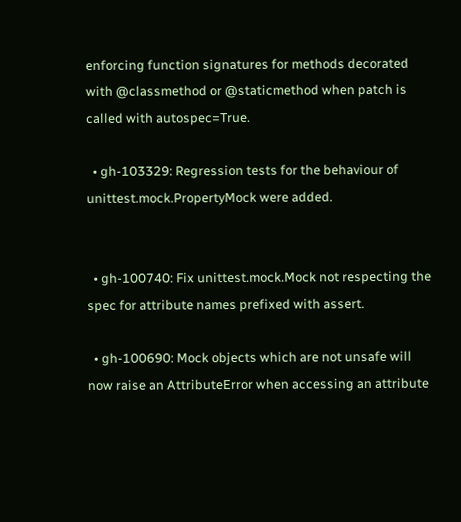enforcing function signatures for methods decorated with @classmethod or @staticmethod when patch is called with autospec=True.

  • gh-103329: Regression tests for the behaviour of unittest.mock.PropertyMock were added.


  • gh-100740: Fix unittest.mock.Mock not respecting the spec for attribute names prefixed with assert.

  • gh-100690: Mock objects which are not unsafe will now raise an AttributeError when accessing an attribute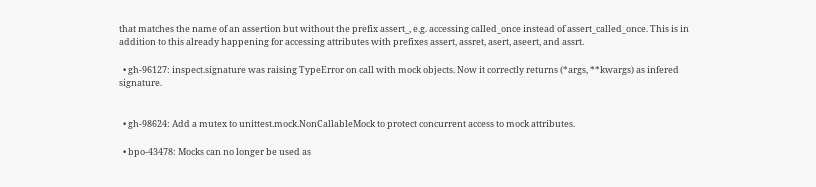that matches the name of an assertion but without the prefix assert_, e.g. accessing called_once instead of assert_called_once. This is in addition to this already happening for accessing attributes with prefixes assert, assret, asert, aseert, and assrt.

  • gh-96127: inspect.signature was raising TypeError on call with mock objects. Now it correctly returns (*args, **kwargs) as infered signature.


  • gh-98624: Add a mutex to unittest.mock.NonCallableMock to protect concurrent access to mock attributes.

  • bpo-43478: Mocks can no longer be used as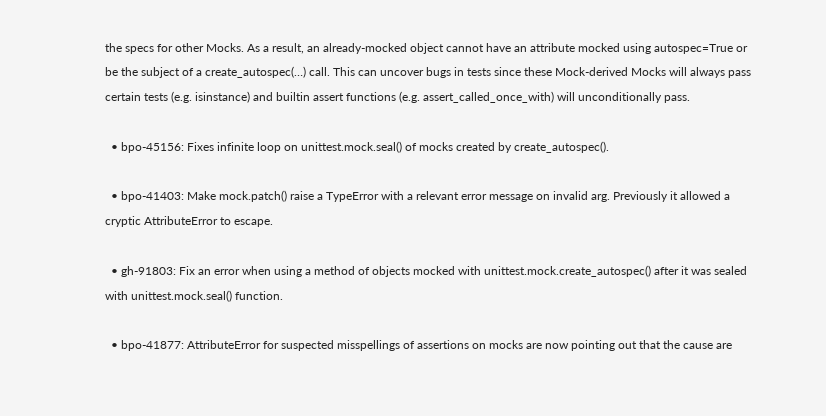the specs for other Mocks. As a result, an already-mocked object cannot have an attribute mocked using autospec=True or be the subject of a create_autospec(…) call. This can uncover bugs in tests since these Mock-derived Mocks will always pass certain tests (e.g. isinstance) and builtin assert functions (e.g. assert_called_once_with) will unconditionally pass.

  • bpo-45156: Fixes infinite loop on unittest.mock.seal() of mocks created by create_autospec().

  • bpo-41403: Make mock.patch() raise a TypeError with a relevant error message on invalid arg. Previously it allowed a cryptic AttributeError to escape.

  • gh-91803: Fix an error when using a method of objects mocked with unittest.mock.create_autospec() after it was sealed with unittest.mock.seal() function.

  • bpo-41877: AttributeError for suspected misspellings of assertions on mocks are now pointing out that the cause are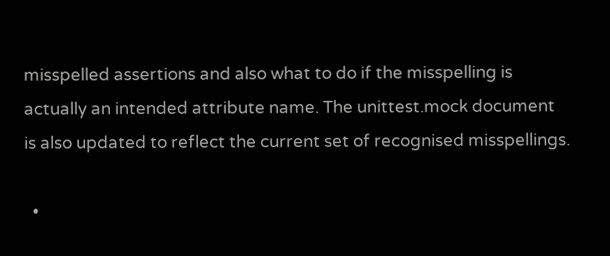misspelled assertions and also what to do if the misspelling is actually an intended attribute name. The unittest.mock document is also updated to reflect the current set of recognised misspellings.

  •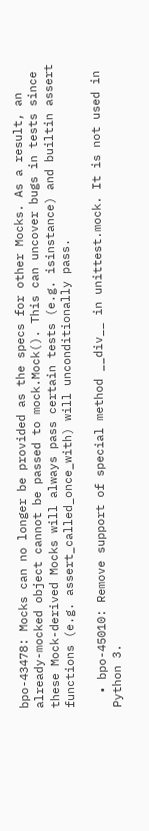bpo-43478: Mocks can no longer be provided as the specs for other Mocks. As a result, an already-mocked object cannot be passed to mock.Mock(). This can uncover bugs in tests since these Mock-derived Mocks will always pass certain tests (e.g. isinstance) and builtin assert functions (e.g. assert_called_once_with) will unconditionally pass.

  • bpo-45010: Remove support of special method __div__ in unittest.mock. It is not used in Python 3.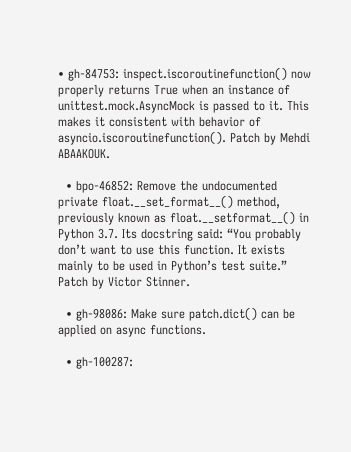• gh-84753: inspect.iscoroutinefunction() now properly returns True when an instance of unittest.mock.AsyncMock is passed to it. This makes it consistent with behavior of asyncio.iscoroutinefunction(). Patch by Mehdi ABAAKOUK.

  • bpo-46852: Remove the undocumented private float.__set_format__() method, previously known as float.__setformat__() in Python 3.7. Its docstring said: “You probably don’t want to use this function. It exists mainly to be used in Python’s test suite.” Patch by Victor Stinner.

  • gh-98086: Make sure patch.dict() can be applied on async functions.

  • gh-100287: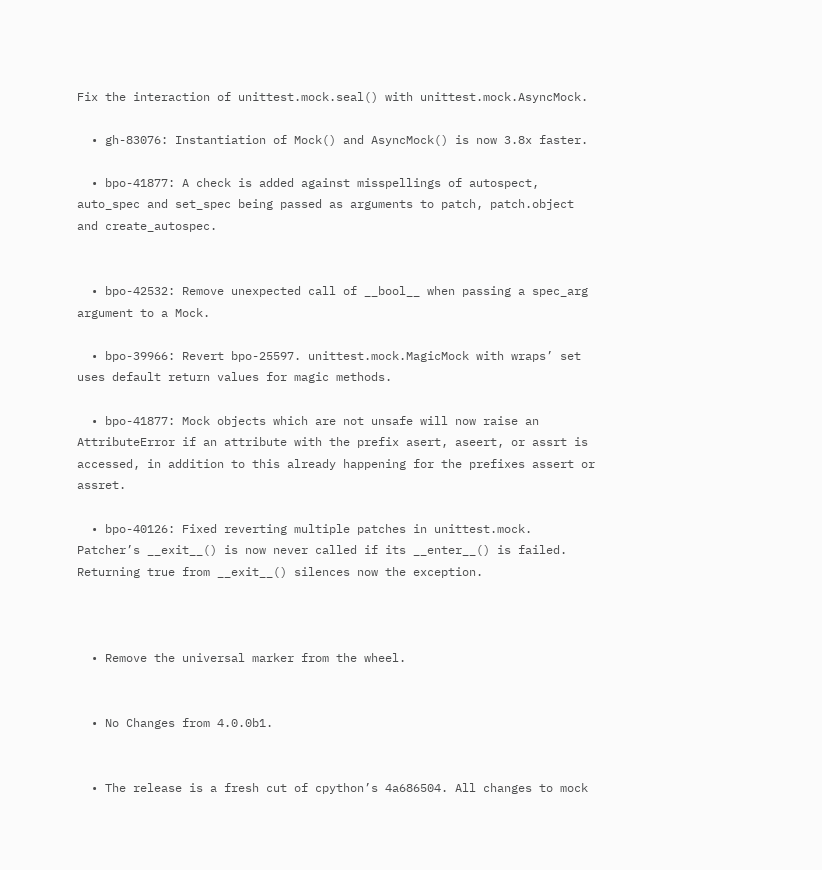Fix the interaction of unittest.mock.seal() with unittest.mock.AsyncMock.

  • gh-83076: Instantiation of Mock() and AsyncMock() is now 3.8x faster.

  • bpo-41877: A check is added against misspellings of autospect, auto_spec and set_spec being passed as arguments to patch, patch.object and create_autospec.


  • bpo-42532: Remove unexpected call of __bool__ when passing a spec_arg argument to a Mock.

  • bpo-39966: Revert bpo-25597. unittest.mock.MagicMock with wraps’ set uses default return values for magic methods.

  • bpo-41877: Mock objects which are not unsafe will now raise an AttributeError if an attribute with the prefix asert, aseert, or assrt is accessed, in addition to this already happening for the prefixes assert or assret.

  • bpo-40126: Fixed reverting multiple patches in unittest.mock. Patcher’s __exit__() is now never called if its __enter__() is failed. Returning true from __exit__() silences now the exception.



  • Remove the universal marker from the wheel.


  • No Changes from 4.0.0b1.


  • The release is a fresh cut of cpython’s 4a686504. All changes to mock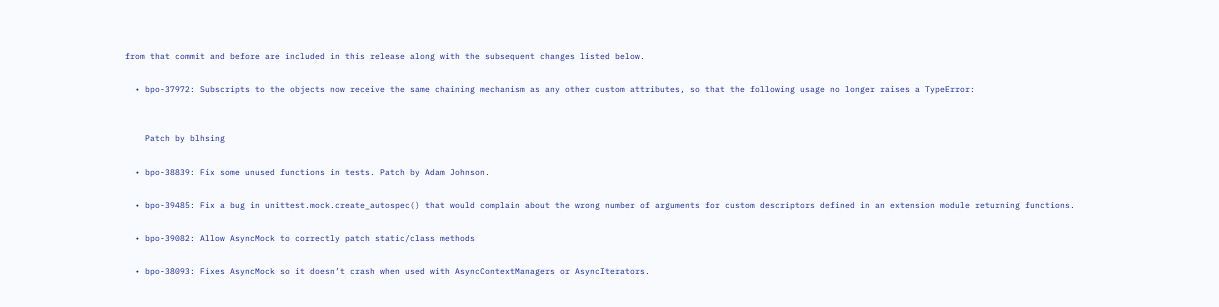from that commit and before are included in this release along with the subsequent changes listed below.

  • bpo-37972: Subscripts to the objects now receive the same chaining mechanism as any other custom attributes, so that the following usage no longer raises a TypeError:


    Patch by blhsing

  • bpo-38839: Fix some unused functions in tests. Patch by Adam Johnson.

  • bpo-39485: Fix a bug in unittest.mock.create_autospec() that would complain about the wrong number of arguments for custom descriptors defined in an extension module returning functions.

  • bpo-39082: Allow AsyncMock to correctly patch static/class methods

  • bpo-38093: Fixes AsyncMock so it doesn’t crash when used with AsyncContextManagers or AsyncIterators.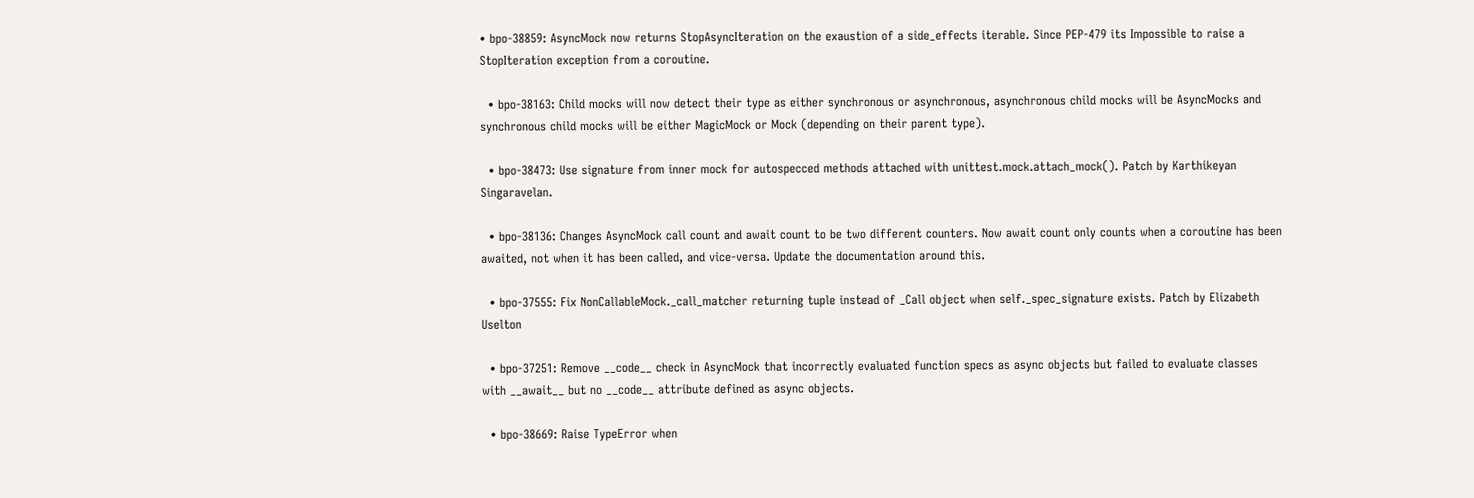• bpo-38859: AsyncMock now returns StopAsyncIteration on the exaustion of a side_effects iterable. Since PEP-479 its Impossible to raise a StopIteration exception from a coroutine.

  • bpo-38163: Child mocks will now detect their type as either synchronous or asynchronous, asynchronous child mocks will be AsyncMocks and synchronous child mocks will be either MagicMock or Mock (depending on their parent type).

  • bpo-38473: Use signature from inner mock for autospecced methods attached with unittest.mock.attach_mock(). Patch by Karthikeyan Singaravelan.

  • bpo-38136: Changes AsyncMock call count and await count to be two different counters. Now await count only counts when a coroutine has been awaited, not when it has been called, and vice-versa. Update the documentation around this.

  • bpo-37555: Fix NonCallableMock._call_matcher returning tuple instead of _Call object when self._spec_signature exists. Patch by Elizabeth Uselton

  • bpo-37251: Remove __code__ check in AsyncMock that incorrectly evaluated function specs as async objects but failed to evaluate classes with __await__ but no __code__ attribute defined as async objects.

  • bpo-38669: Raise TypeError when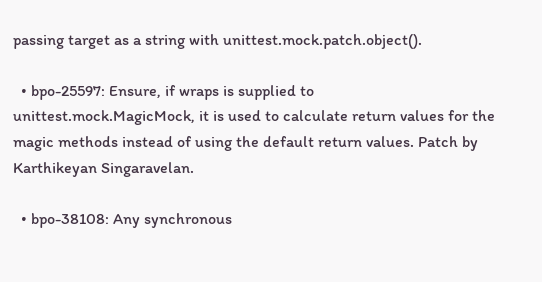passing target as a string with unittest.mock.patch.object().

  • bpo-25597: Ensure, if wraps is supplied to unittest.mock.MagicMock, it is used to calculate return values for the magic methods instead of using the default return values. Patch by Karthikeyan Singaravelan.

  • bpo-38108: Any synchronous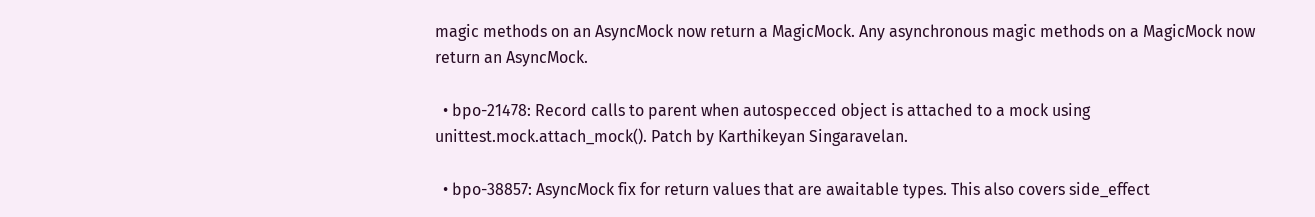magic methods on an AsyncMock now return a MagicMock. Any asynchronous magic methods on a MagicMock now return an AsyncMock.

  • bpo-21478: Record calls to parent when autospecced object is attached to a mock using unittest.mock.attach_mock(). Patch by Karthikeyan Singaravelan.

  • bpo-38857: AsyncMock fix for return values that are awaitable types. This also covers side_effect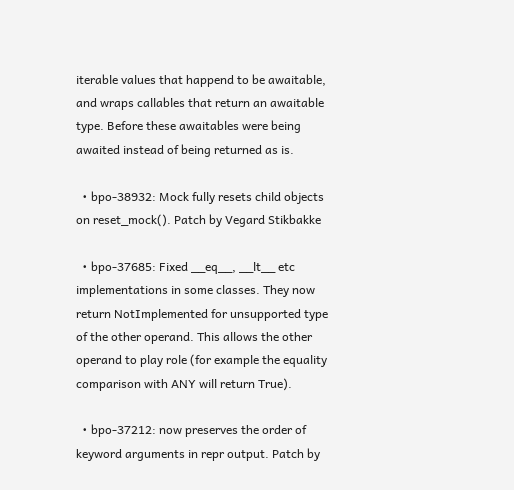iterable values that happend to be awaitable, and wraps callables that return an awaitable type. Before these awaitables were being awaited instead of being returned as is.

  • bpo-38932: Mock fully resets child objects on reset_mock(). Patch by Vegard Stikbakke

  • bpo-37685: Fixed __eq__, __lt__ etc implementations in some classes. They now return NotImplemented for unsupported type of the other operand. This allows the other operand to play role (for example the equality comparison with ANY will return True).

  • bpo-37212: now preserves the order of keyword arguments in repr output. Patch by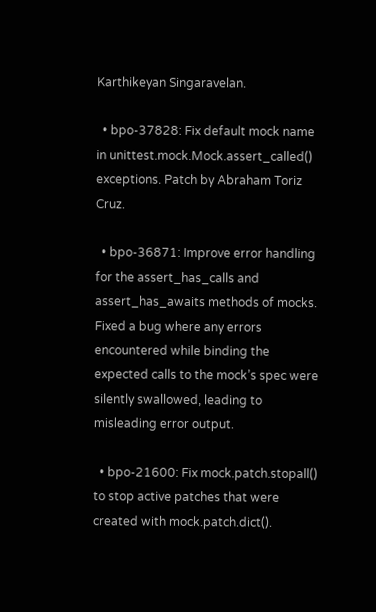Karthikeyan Singaravelan.

  • bpo-37828: Fix default mock name in unittest.mock.Mock.assert_called() exceptions. Patch by Abraham Toriz Cruz.

  • bpo-36871: Improve error handling for the assert_has_calls and assert_has_awaits methods of mocks. Fixed a bug where any errors encountered while binding the expected calls to the mock’s spec were silently swallowed, leading to misleading error output.

  • bpo-21600: Fix mock.patch.stopall() to stop active patches that were created with mock.patch.dict().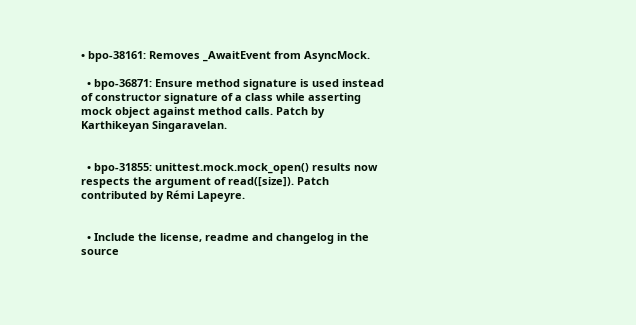• bpo-38161: Removes _AwaitEvent from AsyncMock.

  • bpo-36871: Ensure method signature is used instead of constructor signature of a class while asserting mock object against method calls. Patch by Karthikeyan Singaravelan.


  • bpo-31855: unittest.mock.mock_open() results now respects the argument of read([size]). Patch contributed by Rémi Lapeyre.


  • Include the license, readme and changelog in the source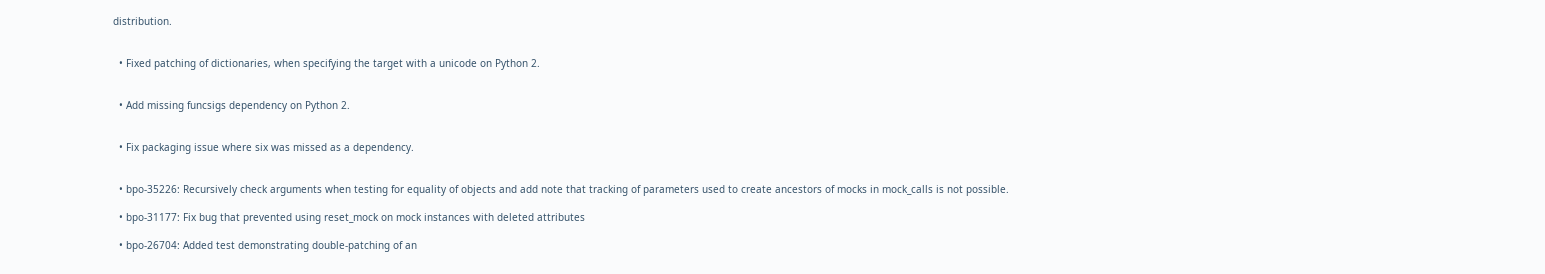distribution.


  • Fixed patching of dictionaries, when specifying the target with a unicode on Python 2.


  • Add missing funcsigs dependency on Python 2.


  • Fix packaging issue where six was missed as a dependency.


  • bpo-35226: Recursively check arguments when testing for equality of objects and add note that tracking of parameters used to create ancestors of mocks in mock_calls is not possible.

  • bpo-31177: Fix bug that prevented using reset_mock on mock instances with deleted attributes

  • bpo-26704: Added test demonstrating double-patching of an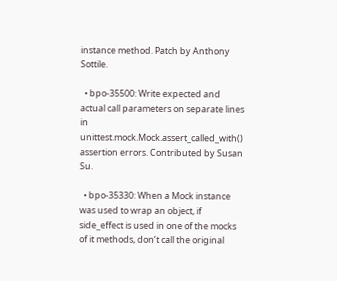instance method. Patch by Anthony Sottile.

  • bpo-35500: Write expected and actual call parameters on separate lines in unittest.mock.Mock.assert_called_with() assertion errors. Contributed by Susan Su.

  • bpo-35330: When a Mock instance was used to wrap an object, if side_effect is used in one of the mocks of it methods, don’t call the original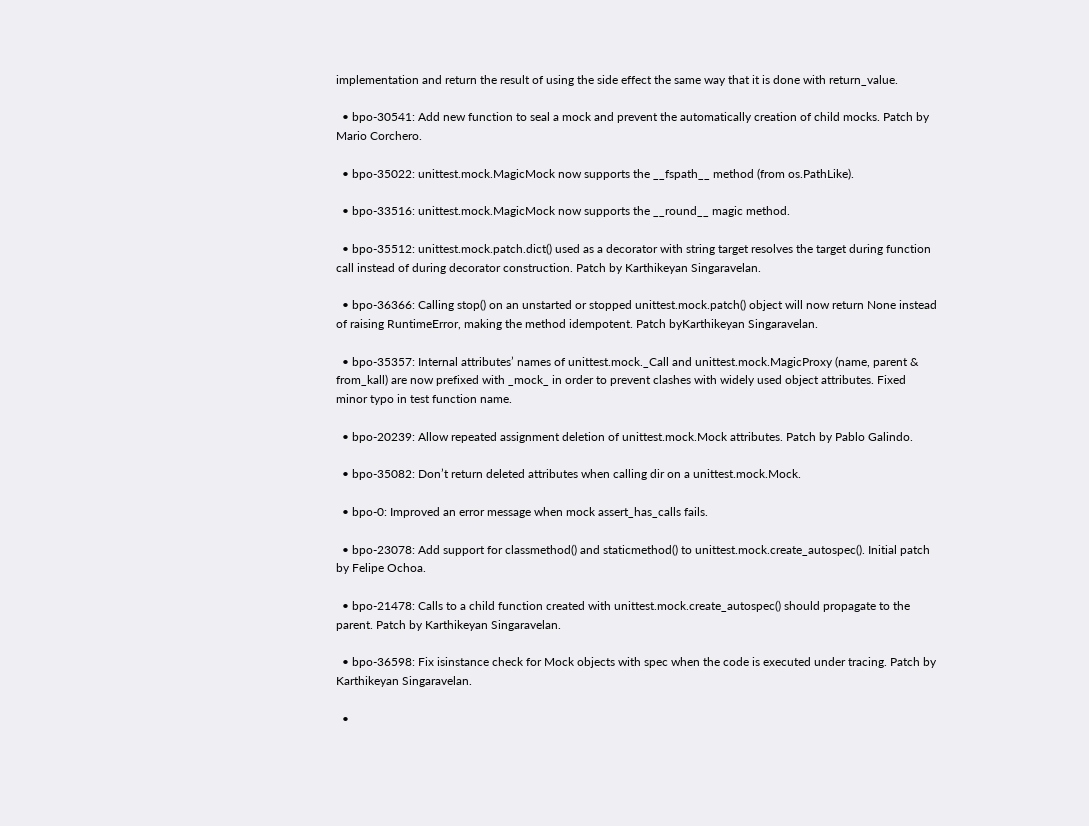implementation and return the result of using the side effect the same way that it is done with return_value.

  • bpo-30541: Add new function to seal a mock and prevent the automatically creation of child mocks. Patch by Mario Corchero.

  • bpo-35022: unittest.mock.MagicMock now supports the __fspath__ method (from os.PathLike).

  • bpo-33516: unittest.mock.MagicMock now supports the __round__ magic method.

  • bpo-35512: unittest.mock.patch.dict() used as a decorator with string target resolves the target during function call instead of during decorator construction. Patch by Karthikeyan Singaravelan.

  • bpo-36366: Calling stop() on an unstarted or stopped unittest.mock.patch() object will now return None instead of raising RuntimeError, making the method idempotent. Patch byKarthikeyan Singaravelan.

  • bpo-35357: Internal attributes’ names of unittest.mock._Call and unittest.mock.MagicProxy (name, parent & from_kall) are now prefixed with _mock_ in order to prevent clashes with widely used object attributes. Fixed minor typo in test function name.

  • bpo-20239: Allow repeated assignment deletion of unittest.mock.Mock attributes. Patch by Pablo Galindo.

  • bpo-35082: Don’t return deleted attributes when calling dir on a unittest.mock.Mock.

  • bpo-0: Improved an error message when mock assert_has_calls fails.

  • bpo-23078: Add support for classmethod() and staticmethod() to unittest.mock.create_autospec(). Initial patch by Felipe Ochoa.

  • bpo-21478: Calls to a child function created with unittest.mock.create_autospec() should propagate to the parent. Patch by Karthikeyan Singaravelan.

  • bpo-36598: Fix isinstance check for Mock objects with spec when the code is executed under tracing. Patch by Karthikeyan Singaravelan.

  •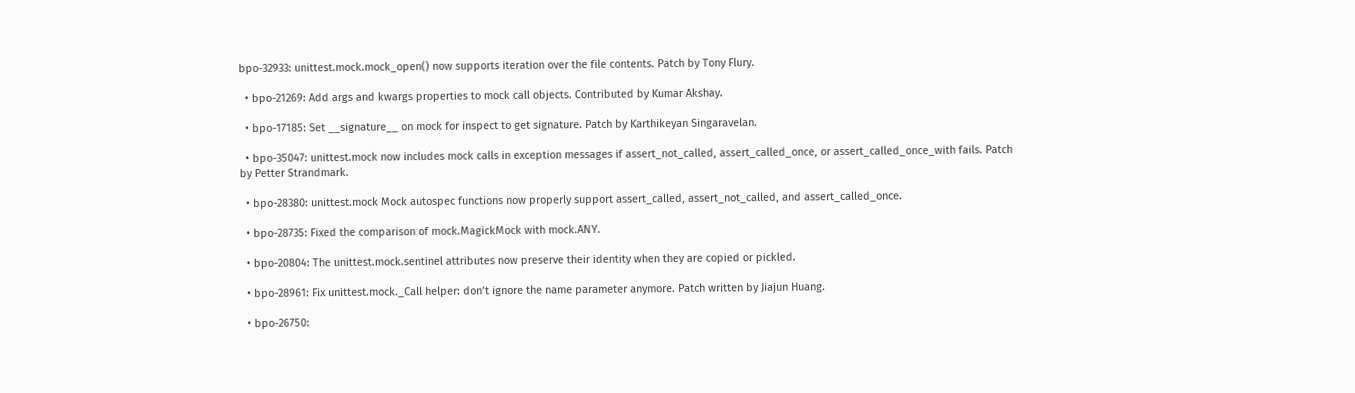bpo-32933: unittest.mock.mock_open() now supports iteration over the file contents. Patch by Tony Flury.

  • bpo-21269: Add args and kwargs properties to mock call objects. Contributed by Kumar Akshay.

  • bpo-17185: Set __signature__ on mock for inspect to get signature. Patch by Karthikeyan Singaravelan.

  • bpo-35047: unittest.mock now includes mock calls in exception messages if assert_not_called, assert_called_once, or assert_called_once_with fails. Patch by Petter Strandmark.

  • bpo-28380: unittest.mock Mock autospec functions now properly support assert_called, assert_not_called, and assert_called_once.

  • bpo-28735: Fixed the comparison of mock.MagickMock with mock.ANY.

  • bpo-20804: The unittest.mock.sentinel attributes now preserve their identity when they are copied or pickled.

  • bpo-28961: Fix unittest.mock._Call helper: don’t ignore the name parameter anymore. Patch written by Jiajun Huang.

  • bpo-26750: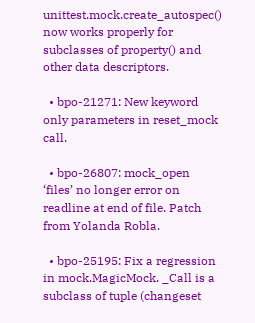unittest.mock.create_autospec() now works properly for subclasses of property() and other data descriptors.

  • bpo-21271: New keyword only parameters in reset_mock call.

  • bpo-26807: mock_open ‘files’ no longer error on readline at end of file. Patch from Yolanda Robla.

  • bpo-25195: Fix a regression in mock.MagicMock. _Call is a subclass of tuple (changeset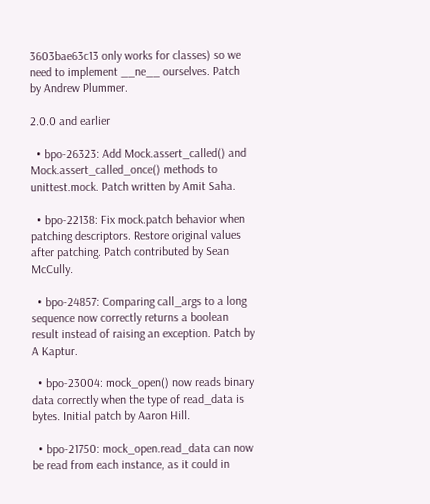3603bae63c13 only works for classes) so we need to implement __ne__ ourselves. Patch by Andrew Plummer.

2.0.0 and earlier

  • bpo-26323: Add Mock.assert_called() and Mock.assert_called_once() methods to unittest.mock. Patch written by Amit Saha.

  • bpo-22138: Fix mock.patch behavior when patching descriptors. Restore original values after patching. Patch contributed by Sean McCully.

  • bpo-24857: Comparing call_args to a long sequence now correctly returns a boolean result instead of raising an exception. Patch by A Kaptur.

  • bpo-23004: mock_open() now reads binary data correctly when the type of read_data is bytes. Initial patch by Aaron Hill.

  • bpo-21750: mock_open.read_data can now be read from each instance, as it could in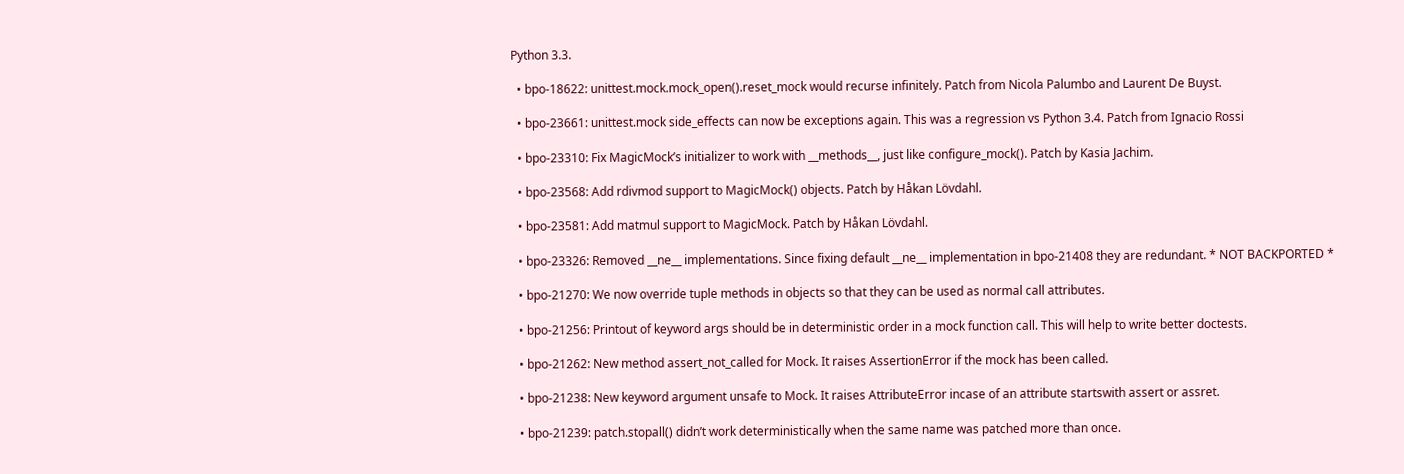Python 3.3.

  • bpo-18622: unittest.mock.mock_open().reset_mock would recurse infinitely. Patch from Nicola Palumbo and Laurent De Buyst.

  • bpo-23661: unittest.mock side_effects can now be exceptions again. This was a regression vs Python 3.4. Patch from Ignacio Rossi

  • bpo-23310: Fix MagicMock’s initializer to work with __methods__, just like configure_mock(). Patch by Kasia Jachim.

  • bpo-23568: Add rdivmod support to MagicMock() objects. Patch by Håkan Lövdahl.

  • bpo-23581: Add matmul support to MagicMock. Patch by Håkan Lövdahl.

  • bpo-23326: Removed __ne__ implementations. Since fixing default __ne__ implementation in bpo-21408 they are redundant. * NOT BACKPORTED *

  • bpo-21270: We now override tuple methods in objects so that they can be used as normal call attributes.

  • bpo-21256: Printout of keyword args should be in deterministic order in a mock function call. This will help to write better doctests.

  • bpo-21262: New method assert_not_called for Mock. It raises AssertionError if the mock has been called.

  • bpo-21238: New keyword argument unsafe to Mock. It raises AttributeError incase of an attribute startswith assert or assret.

  • bpo-21239: patch.stopall() didn’t work deterministically when the same name was patched more than once.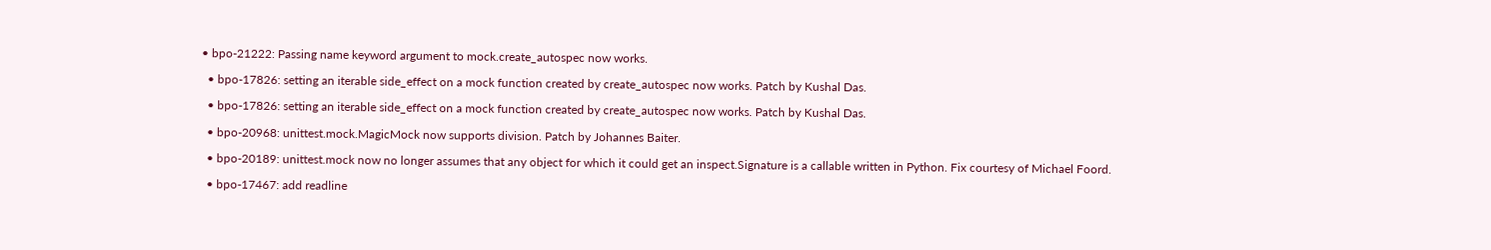• bpo-21222: Passing name keyword argument to mock.create_autospec now works.

  • bpo-17826: setting an iterable side_effect on a mock function created by create_autospec now works. Patch by Kushal Das.

  • bpo-17826: setting an iterable side_effect on a mock function created by create_autospec now works. Patch by Kushal Das.

  • bpo-20968: unittest.mock.MagicMock now supports division. Patch by Johannes Baiter.

  • bpo-20189: unittest.mock now no longer assumes that any object for which it could get an inspect.Signature is a callable written in Python. Fix courtesy of Michael Foord.

  • bpo-17467: add readline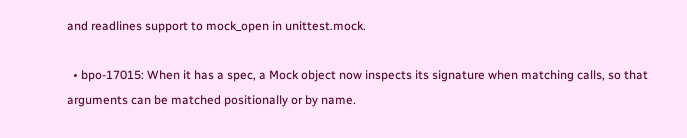and readlines support to mock_open in unittest.mock.

  • bpo-17015: When it has a spec, a Mock object now inspects its signature when matching calls, so that arguments can be matched positionally or by name.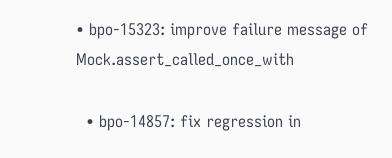• bpo-15323: improve failure message of Mock.assert_called_once_with

  • bpo-14857: fix regression in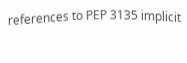references to PEP 3135 implicit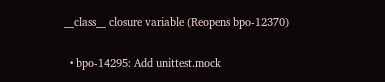__class__ closure variable (Reopens bpo-12370)

  • bpo-14295: Add unittest.mock